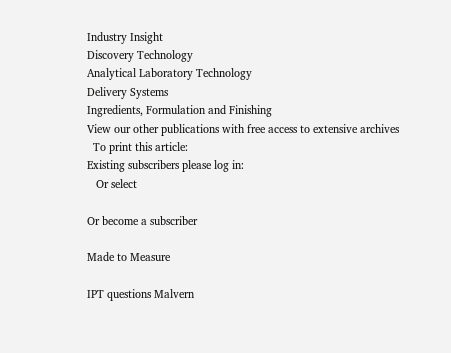Industry Insight
Discovery Technology
Analytical Laboratory Technology
Delivery Systems
Ingredients, Formulation and Finishing
View our other publications with free access to extensive archives
  To print this article:
Existing subscribers please log in:
   Or select

Or become a subscriber

Made to Measure

IPT questions Malvern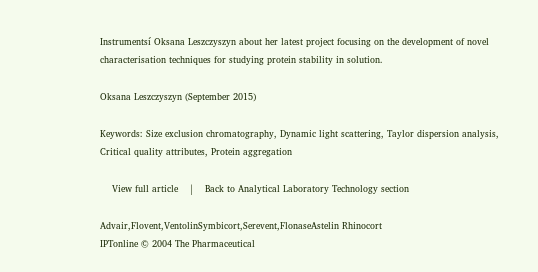Instrumentsí Oksana Leszczyszyn about her latest project focusing on the development of novel characterisation techniques for studying protein stability in solution.

Oksana Leszczyszyn (September 2015)

Keywords: Size exclusion chromatography, Dynamic light scattering, Taylor dispersion analysis, Critical quality attributes, Protein aggregation

    View full article    |    Back to Analytical Laboratory Technology section

Advair,Flovent,VentolinSymbicort,Serevent,FlonaseAstelin Rhinocort
IPTonline © 2004 The Pharmaceutical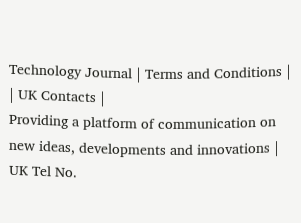Technology Journal | Terms and Conditions | | UK Contacts |
Providing a platform of communication on new ideas, developments and innovations | UK Tel No.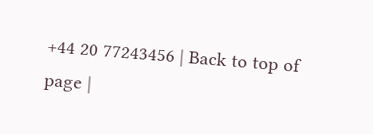+44 20 77243456 | Back to top of page |